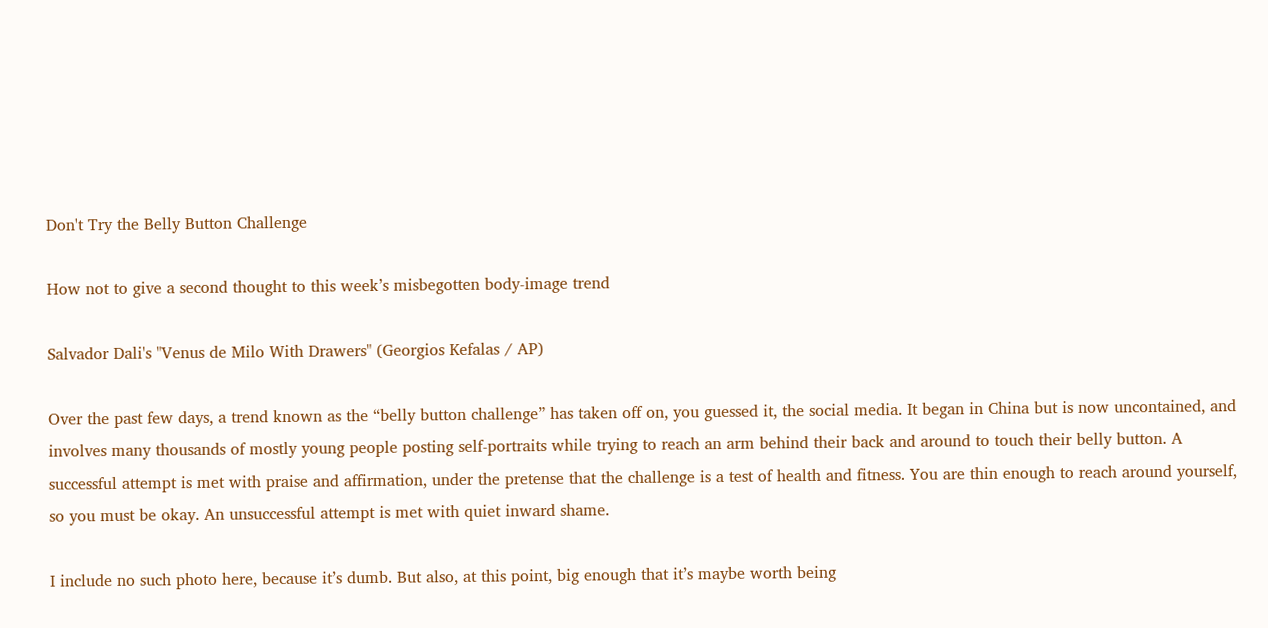Don't Try the Belly Button Challenge

How not to give a second thought to this week’s misbegotten body-image trend

Salvador Dali's "Venus de Milo With Drawers" (Georgios Kefalas / AP)

Over the past few days, a trend known as the “belly button challenge” has taken off on, you guessed it, the social media. It began in China but is now uncontained, and involves many thousands of mostly young people posting self-portraits while trying to reach an arm behind their back and around to touch their belly button. A successful attempt is met with praise and affirmation, under the pretense that the challenge is a test of health and fitness. You are thin enough to reach around yourself, so you must be okay. An unsuccessful attempt is met with quiet inward shame.

I include no such photo here, because it’s dumb. But also, at this point, big enough that it’s maybe worth being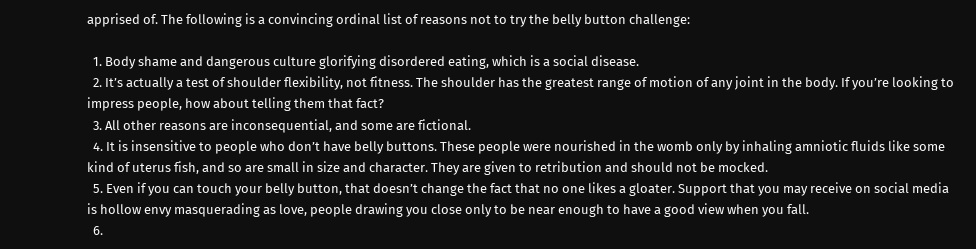apprised of. The following is a convincing ordinal list of reasons not to try the belly button challenge:

  1. Body shame and dangerous culture glorifying disordered eating, which is a social disease.
  2. It’s actually a test of shoulder flexibility, not fitness. The shoulder has the greatest range of motion of any joint in the body. If you’re looking to impress people, how about telling them that fact?
  3. All other reasons are inconsequential, and some are fictional.
  4. It is insensitive to people who don’t have belly buttons. These people were nourished in the womb only by inhaling amniotic fluids like some kind of uterus fish, and so are small in size and character. They are given to retribution and should not be mocked.
  5. Even if you can touch your belly button, that doesn’t change the fact that no one likes a gloater. Support that you may receive on social media is hollow envy masquerading as love, people drawing you close only to be near enough to have a good view when you fall.
  6.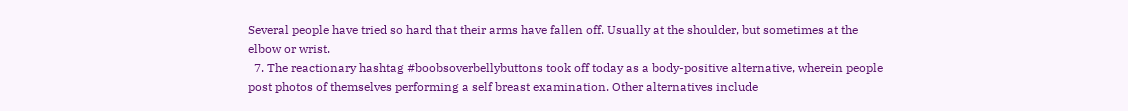Several people have tried so hard that their arms have fallen off. Usually at the shoulder, but sometimes at the elbow or wrist.
  7. The reactionary hashtag #boobsoverbellybuttons took off today as a body-positive alternative, wherein people post photos of themselves performing a self breast examination. Other alternatives include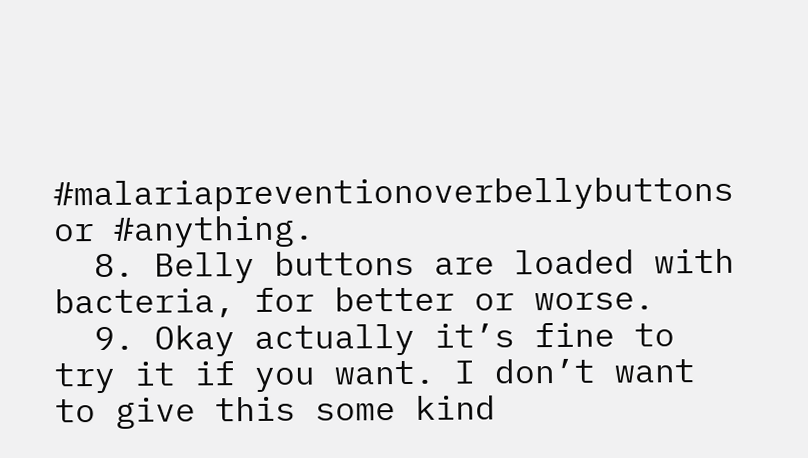#malariapreventionoverbellybuttons or #anything.
  8. Belly buttons are loaded with bacteria, for better or worse.
  9. Okay actually it’s fine to try it if you want. I don’t want to give this some kind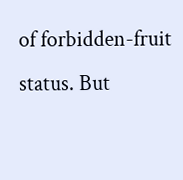of forbidden-fruit status. But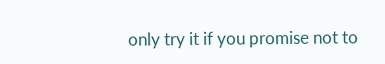only try it if you promise not to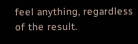feel anything, regardless of the result.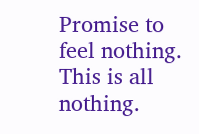Promise to feel nothing. This is all nothing.